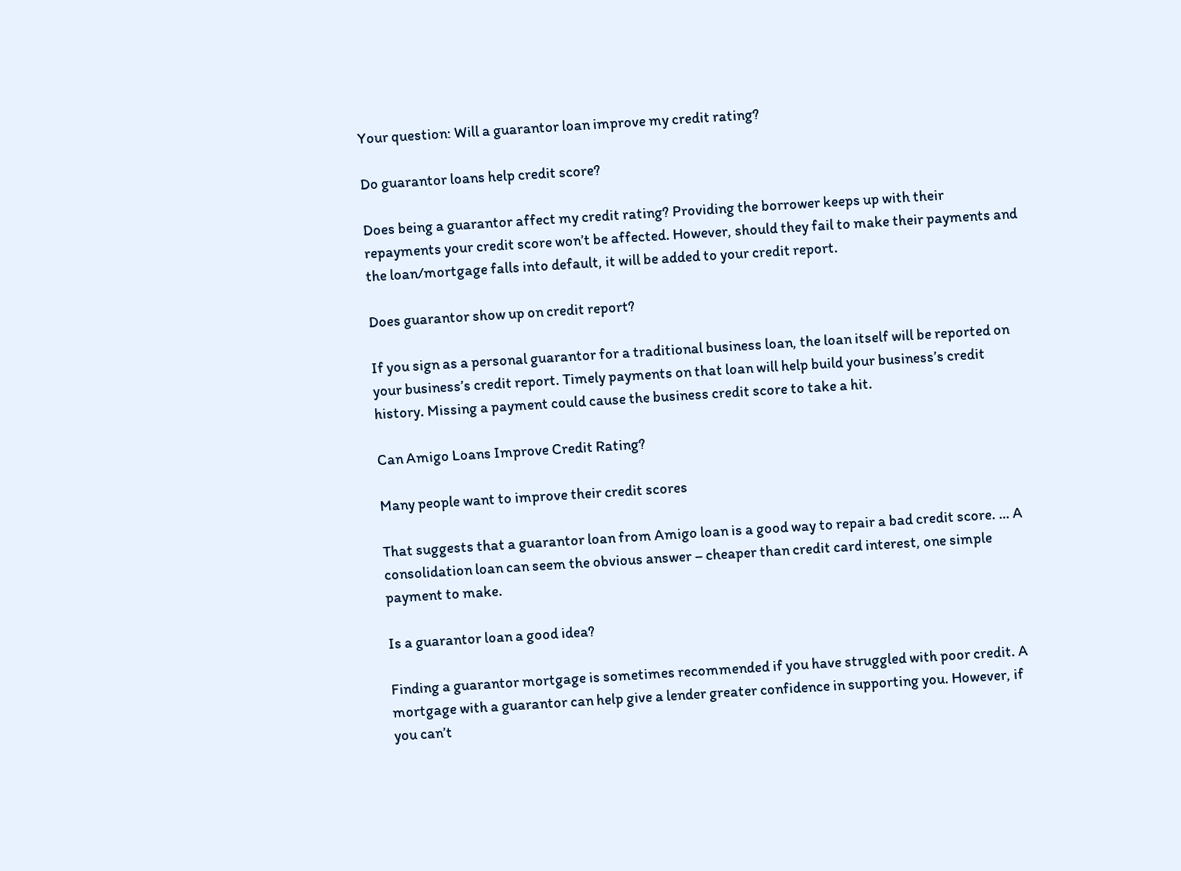Your question: Will a guarantor loan improve my credit rating?

Do guarantor loans help credit score?

Does being a guarantor affect my credit rating? Providing the borrower keeps up with their repayments your credit score won’t be affected. However, should they fail to make their payments and the loan/mortgage falls into default, it will be added to your credit report.

Does guarantor show up on credit report?

If you sign as a personal guarantor for a traditional business loan, the loan itself will be reported on your business’s credit report. Timely payments on that loan will help build your business’s credit history. Missing a payment could cause the business credit score to take a hit.

Can Amigo Loans Improve Credit Rating?

Many people want to improve their credit scores

That suggests that a guarantor loan from Amigo loan is a good way to repair a bad credit score. … A consolidation loan can seem the obvious answer – cheaper than credit card interest, one simple payment to make.

Is a guarantor loan a good idea?

Finding a guarantor mortgage is sometimes recommended if you have struggled with poor credit. A mortgage with a guarantor can help give a lender greater confidence in supporting you. However, if you can’t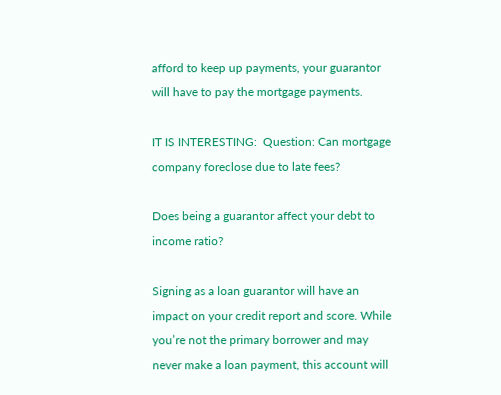afford to keep up payments, your guarantor will have to pay the mortgage payments.

IT IS INTERESTING:  Question: Can mortgage company foreclose due to late fees?

Does being a guarantor affect your debt to income ratio?

Signing as a loan guarantor will have an impact on your credit report and score. While you’re not the primary borrower and may never make a loan payment, this account will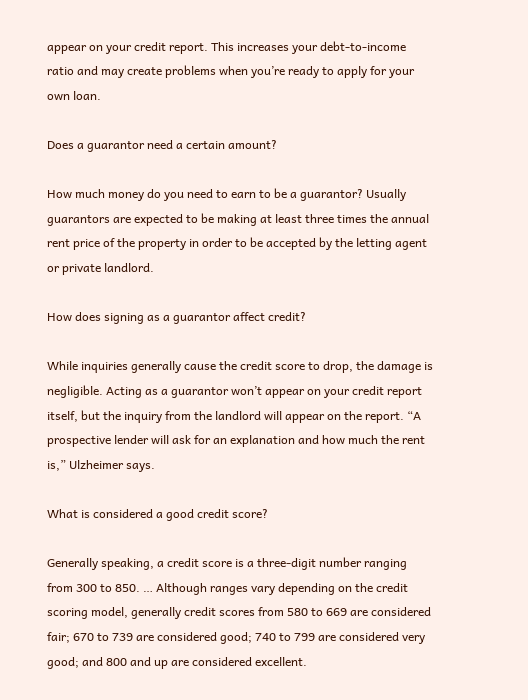appear on your credit report. This increases your debt-to-income ratio and may create problems when you’re ready to apply for your own loan.

Does a guarantor need a certain amount?

How much money do you need to earn to be a guarantor? Usually guarantors are expected to be making at least three times the annual rent price of the property in order to be accepted by the letting agent or private landlord.

How does signing as a guarantor affect credit?

While inquiries generally cause the credit score to drop, the damage is negligible. Acting as a guarantor won’t appear on your credit report itself, but the inquiry from the landlord will appear on the report. “A prospective lender will ask for an explanation and how much the rent is,” Ulzheimer says.

What is considered a good credit score?

Generally speaking, a credit score is a three-digit number ranging from 300 to 850. … Although ranges vary depending on the credit scoring model, generally credit scores from 580 to 669 are considered fair; 670 to 739 are considered good; 740 to 799 are considered very good; and 800 and up are considered excellent.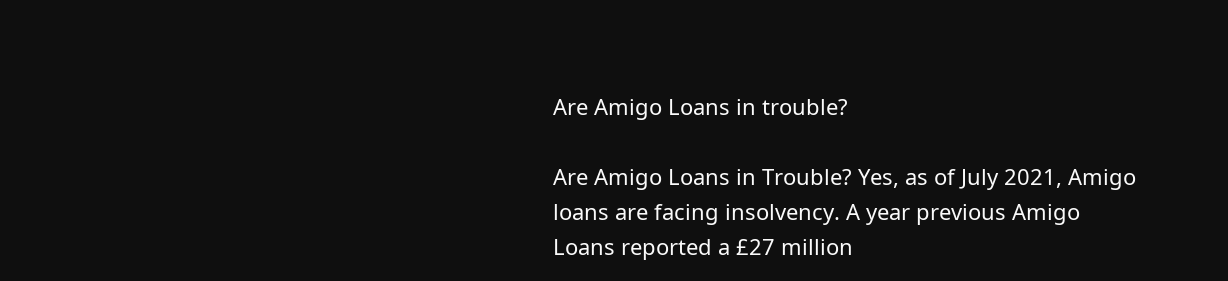Are Amigo Loans in trouble?

Are Amigo Loans in Trouble? Yes, as of July 2021, Amigo loans are facing insolvency. A year previous Amigo Loans reported a £27 million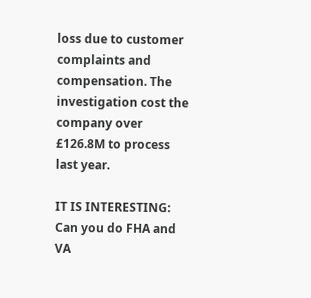loss due to customer complaints and compensation. The investigation cost the company over £126.8M to process last year.

IT IS INTERESTING:  Can you do FHA and VA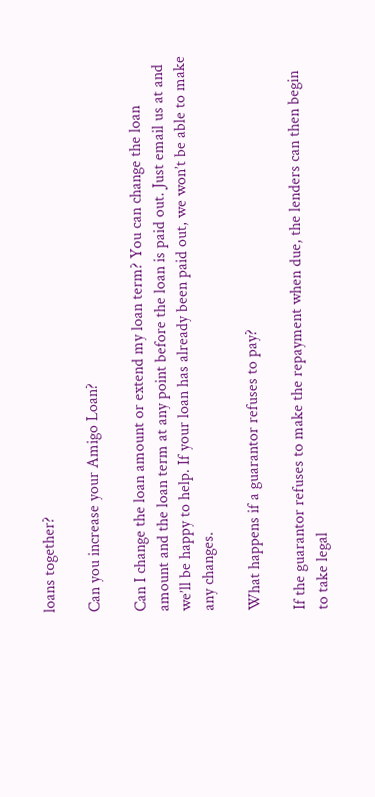loans together?

Can you increase your Amigo Loan?

Can I change the loan amount or extend my loan term? You can change the loan amount and the loan term at any point before the loan is paid out. Just email us at and we’ll be happy to help. If your loan has already been paid out, we won’t be able to make any changes.

What happens if a guarantor refuses to pay?

If the guarantor refuses to make the repayment when due, the lenders can then begin to take legal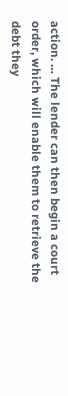action. … The lender can then begin a court order, which will enable them to retrieve the debt they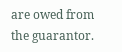are owed from the guarantor.